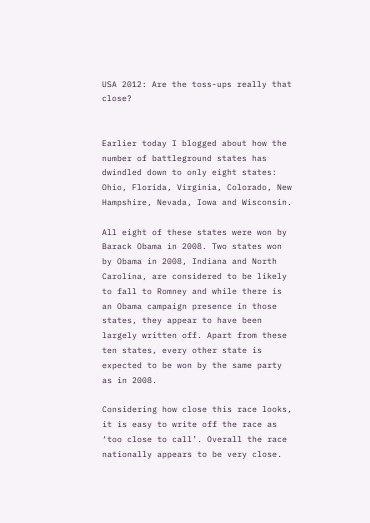USA 2012: Are the toss-ups really that close?


Earlier today I blogged about how the number of battleground states has dwindled down to only eight states: Ohio, Florida, Virginia, Colorado, New Hampshire, Nevada, Iowa and Wisconsin.

All eight of these states were won by Barack Obama in 2008. Two states won by Obama in 2008, Indiana and North Carolina, are considered to be likely to fall to Romney and while there is an Obama campaign presence in those states, they appear to have been largely written off. Apart from these ten states, every other state is expected to be won by the same party as in 2008.

Considering how close this race looks, it is easy to write off the race as ‘too close to call’. Overall the race nationally appears to be very close.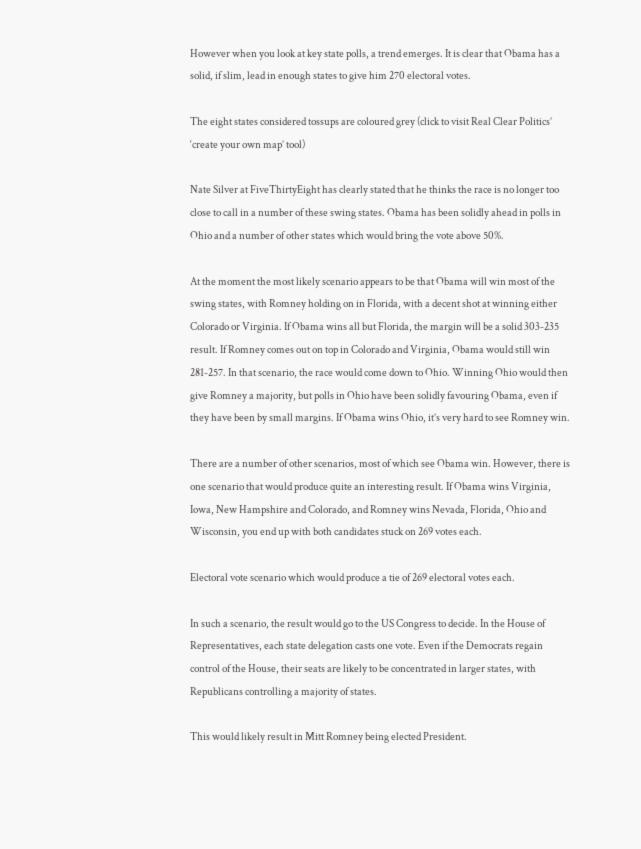However when you look at key state polls, a trend emerges. It is clear that Obama has a solid, if slim, lead in enough states to give him 270 electoral votes.

The eight states considered tossups are coloured grey (click to visit Real Clear Politics’ ‘create your own map’ tool)

Nate Silver at FiveThirtyEight has clearly stated that he thinks the race is no longer too close to call in a number of these swing states. Obama has been solidly ahead in polls in Ohio and a number of other states which would bring the vote above 50%.

At the moment the most likely scenario appears to be that Obama will win most of the swing states, with Romney holding on in Florida, with a decent shot at winning either Colorado or Virginia. If Obama wins all but Florida, the margin will be a solid 303-235 result. If Romney comes out on top in Colorado and Virginia, Obama would still win 281-257. In that scenario, the race would come down to Ohio. Winning Ohio would then give Romney a majority, but polls in Ohio have been solidly favouring Obama, even if they have been by small margins. If Obama wins Ohio, it’s very hard to see Romney win.

There are a number of other scenarios, most of which see Obama win. However, there is one scenario that would produce quite an interesting result. If Obama wins Virginia, Iowa, New Hampshire and Colorado, and Romney wins Nevada, Florida, Ohio and Wisconsin, you end up with both candidates stuck on 269 votes each.

Electoral vote scenario which would produce a tie of 269 electoral votes each.

In such a scenario, the result would go to the US Congress to decide. In the House of Representatives, each state delegation casts one vote. Even if the Democrats regain control of the House, their seats are likely to be concentrated in larger states, with Republicans controlling a majority of states.

This would likely result in Mitt Romney being elected President.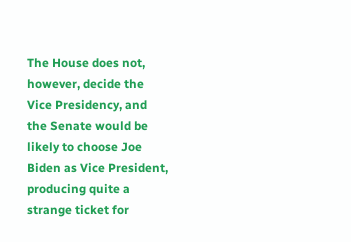The House does not, however, decide the Vice Presidency, and the Senate would be likely to choose Joe Biden as Vice President, producing quite a strange ticket for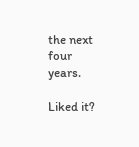the next four years.

Liked it?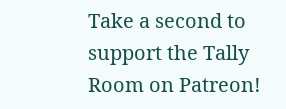Take a second to support the Tally Room on Patreon!